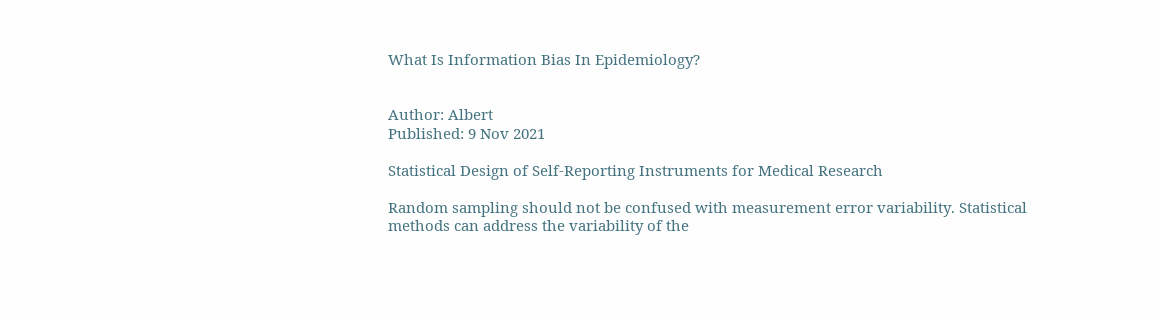What Is Information Bias In Epidemiology?


Author: Albert
Published: 9 Nov 2021

Statistical Design of Self-Reporting Instruments for Medical Research

Random sampling should not be confused with measurement error variability. Statistical methods can address the variability of the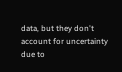data, but they don't account for uncertainty due to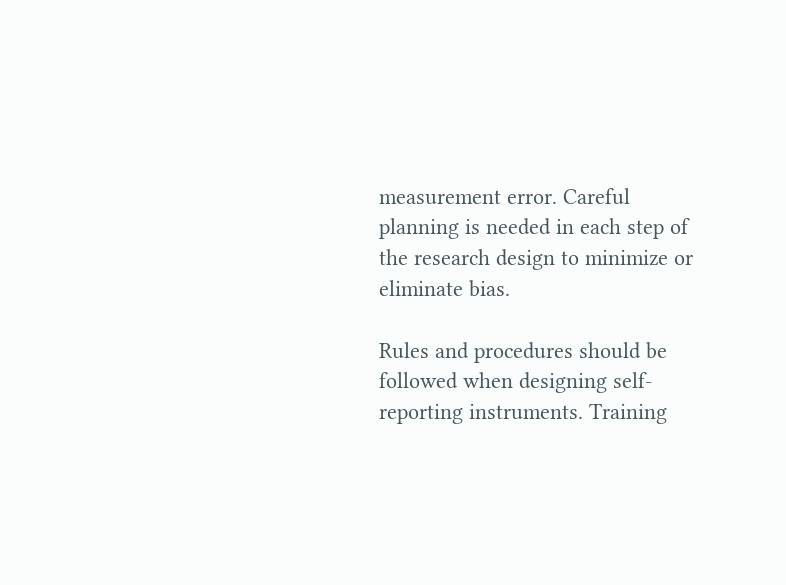measurement error. Careful planning is needed in each step of the research design to minimize or eliminate bias.

Rules and procedures should be followed when designing self- reporting instruments. Training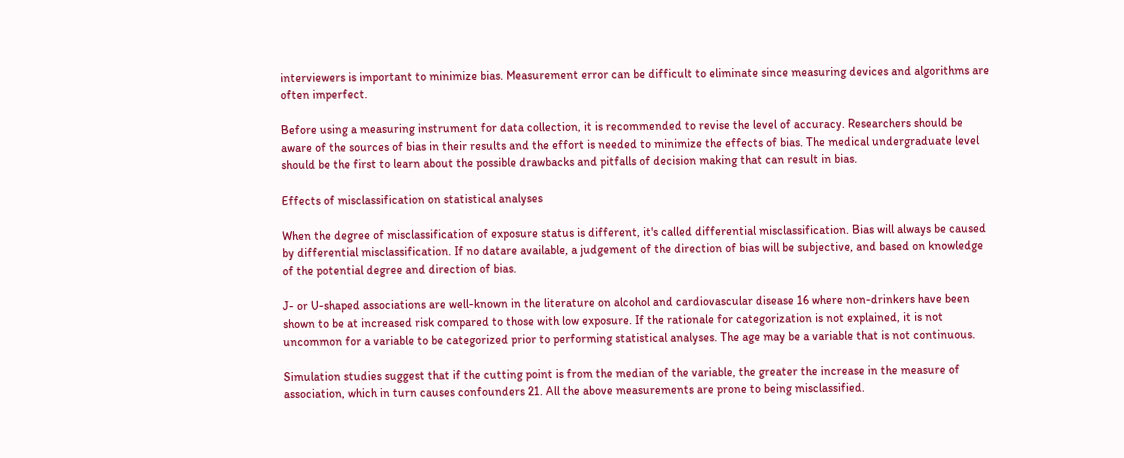interviewers is important to minimize bias. Measurement error can be difficult to eliminate since measuring devices and algorithms are often imperfect.

Before using a measuring instrument for data collection, it is recommended to revise the level of accuracy. Researchers should be aware of the sources of bias in their results and the effort is needed to minimize the effects of bias. The medical undergraduate level should be the first to learn about the possible drawbacks and pitfalls of decision making that can result in bias.

Effects of misclassification on statistical analyses

When the degree of misclassification of exposure status is different, it's called differential misclassification. Bias will always be caused by differential misclassification. If no datare available, a judgement of the direction of bias will be subjective, and based on knowledge of the potential degree and direction of bias.

J- or U-shaped associations are well-known in the literature on alcohol and cardiovascular disease 16 where non-drinkers have been shown to be at increased risk compared to those with low exposure. If the rationale for categorization is not explained, it is not uncommon for a variable to be categorized prior to performing statistical analyses. The age may be a variable that is not continuous.

Simulation studies suggest that if the cutting point is from the median of the variable, the greater the increase in the measure of association, which in turn causes confounders 21. All the above measurements are prone to being misclassified.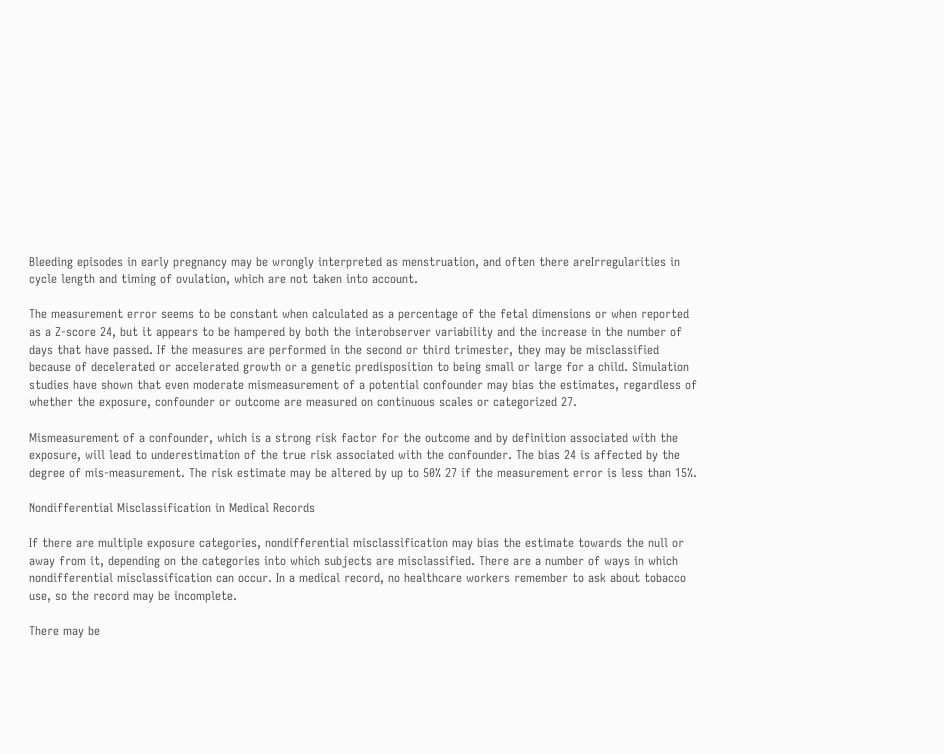Bleeding episodes in early pregnancy may be wrongly interpreted as menstruation, and often there areIrregularities in cycle length and timing of ovulation, which are not taken into account.

The measurement error seems to be constant when calculated as a percentage of the fetal dimensions or when reported as a Z-score 24, but it appears to be hampered by both the interobserver variability and the increase in the number of days that have passed. If the measures are performed in the second or third trimester, they may be misclassified because of decelerated or accelerated growth or a genetic predisposition to being small or large for a child. Simulation studies have shown that even moderate mismeasurement of a potential confounder may bias the estimates, regardless of whether the exposure, confounder or outcome are measured on continuous scales or categorized 27.

Mismeasurement of a confounder, which is a strong risk factor for the outcome and by definition associated with the exposure, will lead to underestimation of the true risk associated with the confounder. The bias 24 is affected by the degree of mis-measurement. The risk estimate may be altered by up to 50% 27 if the measurement error is less than 15%.

Nondifferential Misclassification in Medical Records

If there are multiple exposure categories, nondifferential misclassification may bias the estimate towards the null or away from it, depending on the categories into which subjects are misclassified. There are a number of ways in which nondifferential misclassification can occur. In a medical record, no healthcare workers remember to ask about tobacco use, so the record may be incomplete.

There may be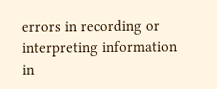errors in recording or interpreting information in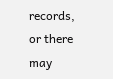records, or there may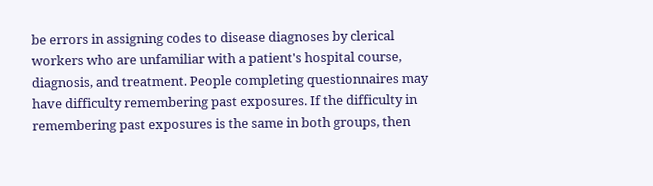be errors in assigning codes to disease diagnoses by clerical workers who are unfamiliar with a patient's hospital course, diagnosis, and treatment. People completing questionnaires may have difficulty remembering past exposures. If the difficulty in remembering past exposures is the same in both groups, then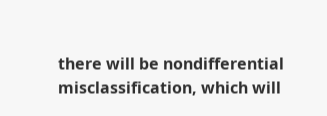there will be nondifferential misclassification, which will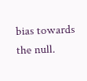bias towards the null.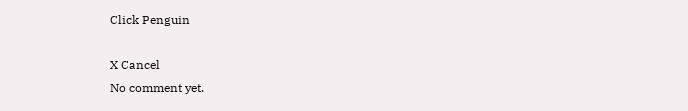Click Penguin

X Cancel
No comment yet.